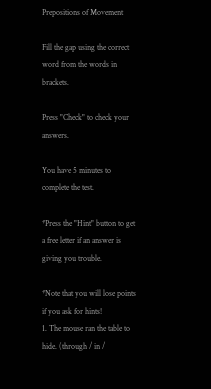Prepositions of Movement

Fill the gap using the correct word from the words in brackets.

Press "Check" to check your answers.

You have 5 minutes to complete the test.

*Press the "Hint" button to get a free letter if an answer is giving you trouble.

*Note that you will lose points if you ask for hints!
1. The mouse ran the table to hide. (through / in /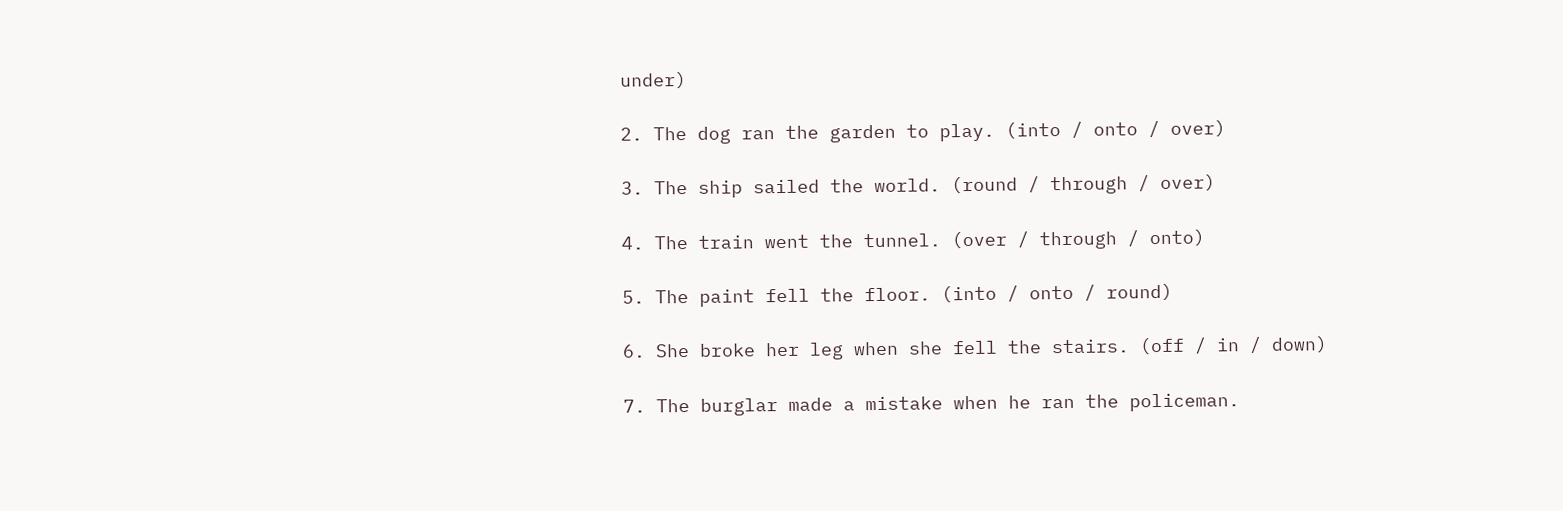under)

2. The dog ran the garden to play. (into / onto / over)

3. The ship sailed the world. (round / through / over)

4. The train went the tunnel. (over / through / onto)

5. The paint fell the floor. (into / onto / round)

6. She broke her leg when she fell the stairs. (off / in / down)

7. The burglar made a mistake when he ran the policeman.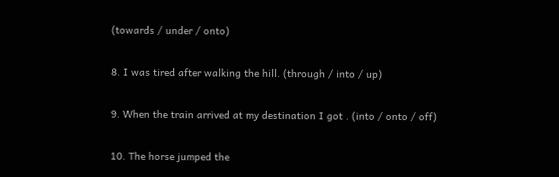(towards / under / onto)

8. I was tired after walking the hill. (through / into / up)

9. When the train arrived at my destination I got . (into / onto / off)

10. The horse jumped the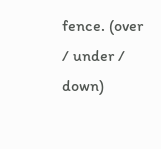fence. (over / under / down)